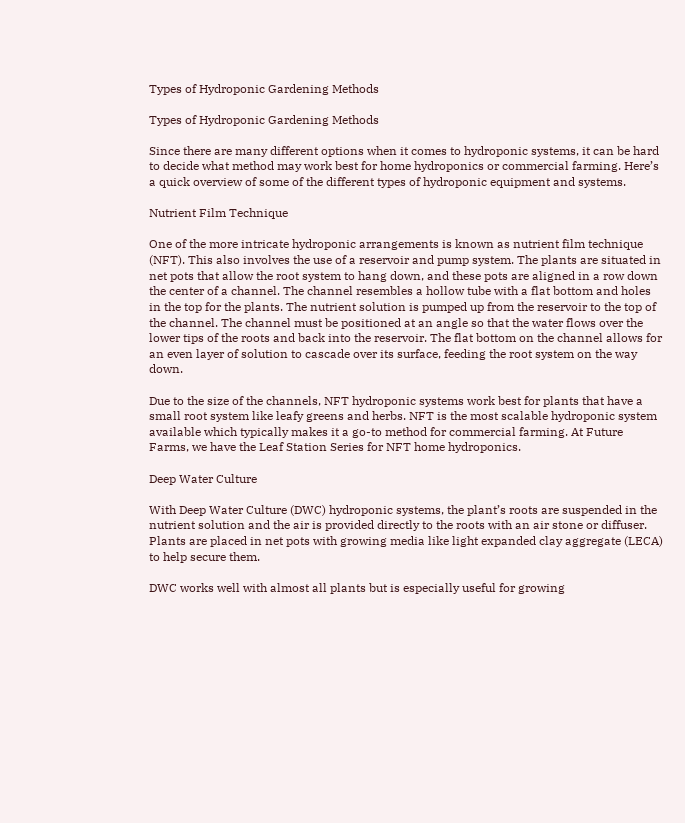Types of Hydroponic Gardening Methods

Types of Hydroponic Gardening Methods

Since there are many different options when it comes to hydroponic systems, it can be hard to decide what method may work best for home hydroponics or commercial farming. Here’s a quick overview of some of the different types of hydroponic equipment and systems.

Nutrient Film Technique

One of the more intricate hydroponic arrangements is known as nutrient film technique (NFT). This also involves the use of a reservoir and pump system. The plants are situated in net pots that allow the root system to hang down, and these pots are aligned in a row down the center of a channel. The channel resembles a hollow tube with a flat bottom and holes in the top for the plants. The nutrient solution is pumped up from the reservoir to the top of the channel. The channel must be positioned at an angle so that the water flows over the lower tips of the roots and back into the reservoir. The flat bottom on the channel allows for an even layer of solution to cascade over its surface, feeding the root system on the way down.

Due to the size of the channels, NFT hydroponic systems work best for plants that have a small root system like leafy greens and herbs. NFT is the most scalable hydroponic system available which typically makes it a go-to method for commercial farming. At Future Farms, we have the Leaf Station Series for NFT home hydroponics.

Deep Water Culture

With Deep Water Culture (DWC) hydroponic systems, the plant’s roots are suspended in the nutrient solution and the air is provided directly to the roots with an air stone or diffuser. Plants are placed in net pots with growing media like light expanded clay aggregate (LECA) to help secure them.

DWC works well with almost all plants but is especially useful for growing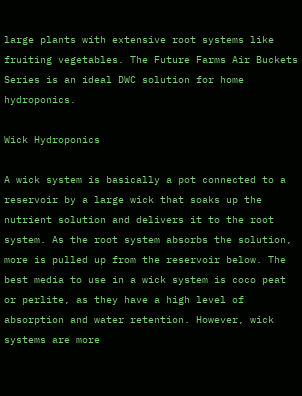large plants with extensive root systems like fruiting vegetables. The Future Farms Air Buckets Series is an ideal DWC solution for home hydroponics.

Wick Hydroponics

A wick system is basically a pot connected to a reservoir by a large wick that soaks up the nutrient solution and delivers it to the root system. As the root system absorbs the solution, more is pulled up from the reservoir below. The best media to use in a wick system is coco peat or perlite, as they have a high level of absorption and water retention. However, wick systems are more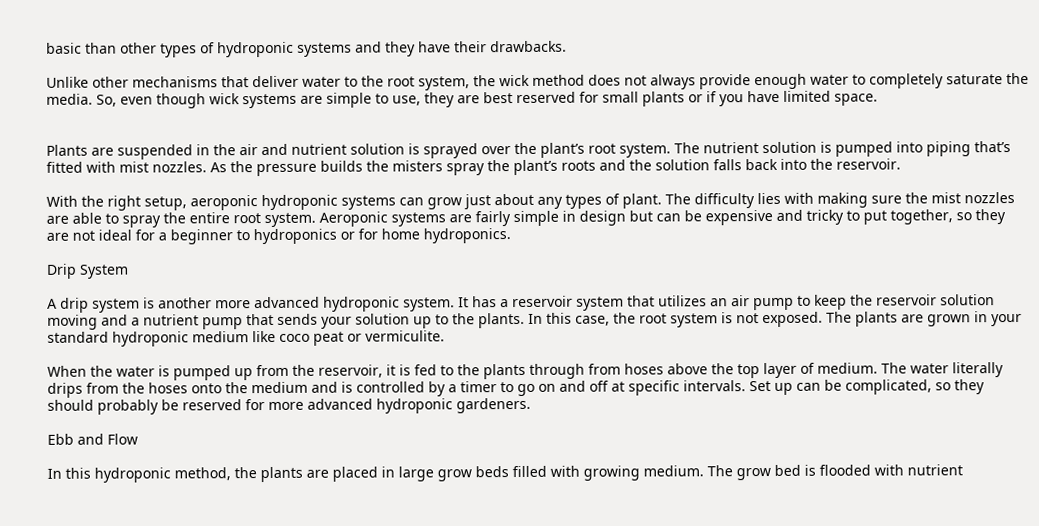basic than other types of hydroponic systems and they have their drawbacks.

Unlike other mechanisms that deliver water to the root system, the wick method does not always provide enough water to completely saturate the media. So, even though wick systems are simple to use, they are best reserved for small plants or if you have limited space.


Plants are suspended in the air and nutrient solution is sprayed over the plant’s root system. The nutrient solution is pumped into piping that’s fitted with mist nozzles. As the pressure builds the misters spray the plant’s roots and the solution falls back into the reservoir.

With the right setup, aeroponic hydroponic systems can grow just about any types of plant. The difficulty lies with making sure the mist nozzles are able to spray the entire root system. Aeroponic systems are fairly simple in design but can be expensive and tricky to put together, so they are not ideal for a beginner to hydroponics or for home hydroponics.

Drip System

A drip system is another more advanced hydroponic system. It has a reservoir system that utilizes an air pump to keep the reservoir solution moving and a nutrient pump that sends your solution up to the plants. In this case, the root system is not exposed. The plants are grown in your standard hydroponic medium like coco peat or vermiculite.

When the water is pumped up from the reservoir, it is fed to the plants through from hoses above the top layer of medium. The water literally drips from the hoses onto the medium and is controlled by a timer to go on and off at specific intervals. Set up can be complicated, so they should probably be reserved for more advanced hydroponic gardeners.

Ebb and Flow

In this hydroponic method, the plants are placed in large grow beds filled with growing medium. The grow bed is flooded with nutrient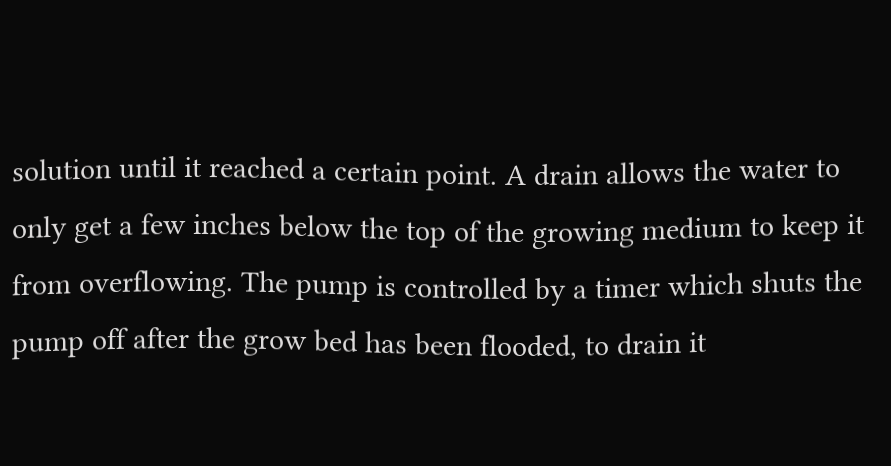solution until it reached a certain point. A drain allows the water to only get a few inches below the top of the growing medium to keep it from overflowing. The pump is controlled by a timer which shuts the pump off after the grow bed has been flooded, to drain it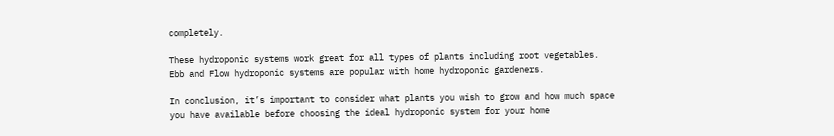completely.

These hydroponic systems work great for all types of plants including root vegetables. Ebb and Flow hydroponic systems are popular with home hydroponic gardeners.

In conclusion, it’s important to consider what plants you wish to grow and how much space you have available before choosing the ideal hydroponic system for your home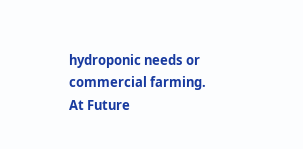hydroponic needs or commercial farming. At Future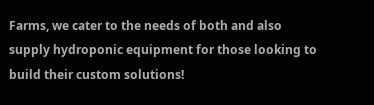Farms, we cater to the needs of both and also supply hydroponic equipment for those looking to build their custom solutions!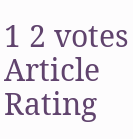1 2 votes
Article Rating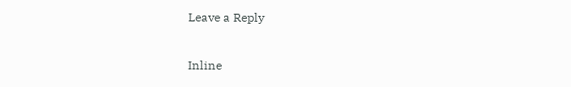Leave a Reply

Inline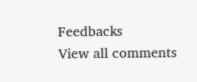Feedbacks
View all comments